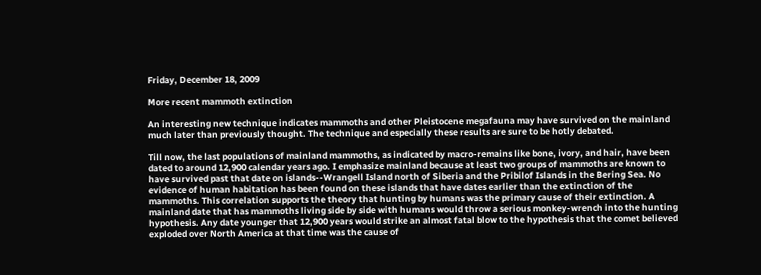Friday, December 18, 2009

More recent mammoth extinction

An interesting new technique indicates mammoths and other Pleistocene megafauna may have survived on the mainland much later than previously thought. The technique and especially these results are sure to be hotly debated.

Till now, the last populations of mainland mammoths, as indicated by macro-remains like bone, ivory, and hair, have been dated to around 12,900 calendar years ago. I emphasize mainland because at least two groups of mammoths are known to have survived past that date on islands--Wrangell Island north of Siberia and the Pribilof Islands in the Bering Sea. No evidence of human habitation has been found on these islands that have dates earlier than the extinction of the mammoths. This correlation supports the theory that hunting by humans was the primary cause of their extinction. A mainland date that has mammoths living side by side with humans would throw a serious monkey-wrench into the hunting hypothesis. Any date younger that 12,900 years would strike an almost fatal blow to the hypothesis that the comet believed exploded over North America at that time was the cause of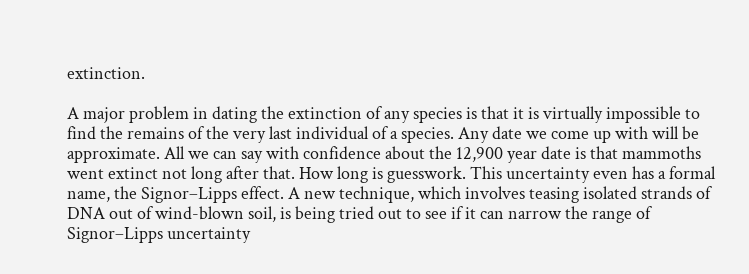extinction.

A major problem in dating the extinction of any species is that it is virtually impossible to find the remains of the very last individual of a species. Any date we come up with will be approximate. All we can say with confidence about the 12,900 year date is that mammoths went extinct not long after that. How long is guesswork. This uncertainty even has a formal name, the Signor–Lipps effect. A new technique, which involves teasing isolated strands of DNA out of wind-blown soil, is being tried out to see if it can narrow the range of Signor–Lipps uncertainty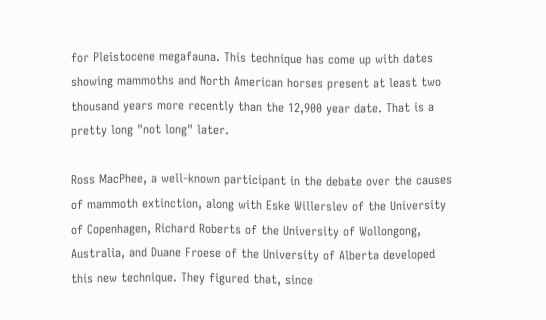for Pleistocene megafauna. This technique has come up with dates showing mammoths and North American horses present at least two thousand years more recently than the 12,900 year date. That is a pretty long "not long" later.

Ross MacPhee, a well-known participant in the debate over the causes of mammoth extinction, along with Eske Willerslev of the University of Copenhagen, Richard Roberts of the University of Wollongong, Australia, and Duane Froese of the University of Alberta developed this new technique. They figured that, since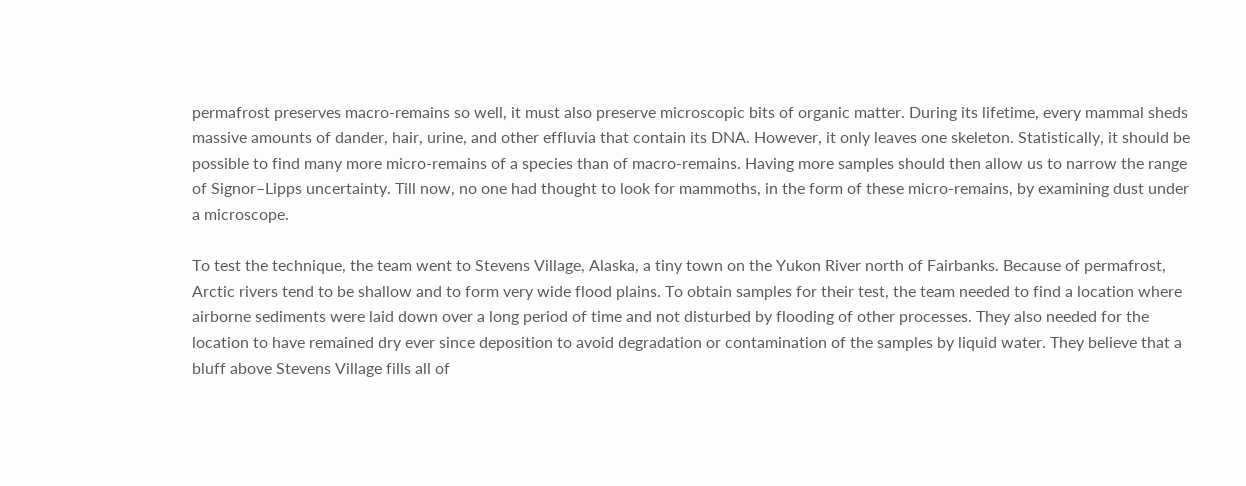permafrost preserves macro-remains so well, it must also preserve microscopic bits of organic matter. During its lifetime, every mammal sheds massive amounts of dander, hair, urine, and other effluvia that contain its DNA. However, it only leaves one skeleton. Statistically, it should be possible to find many more micro-remains of a species than of macro-remains. Having more samples should then allow us to narrow the range of Signor–Lipps uncertainty. Till now, no one had thought to look for mammoths, in the form of these micro-remains, by examining dust under a microscope.

To test the technique, the team went to Stevens Village, Alaska, a tiny town on the Yukon River north of Fairbanks. Because of permafrost, Arctic rivers tend to be shallow and to form very wide flood plains. To obtain samples for their test, the team needed to find a location where airborne sediments were laid down over a long period of time and not disturbed by flooding of other processes. They also needed for the location to have remained dry ever since deposition to avoid degradation or contamination of the samples by liquid water. They believe that a bluff above Stevens Village fills all of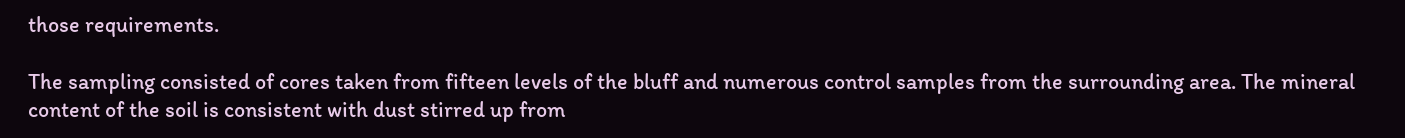those requirements.

The sampling consisted of cores taken from fifteen levels of the bluff and numerous control samples from the surrounding area. The mineral content of the soil is consistent with dust stirred up from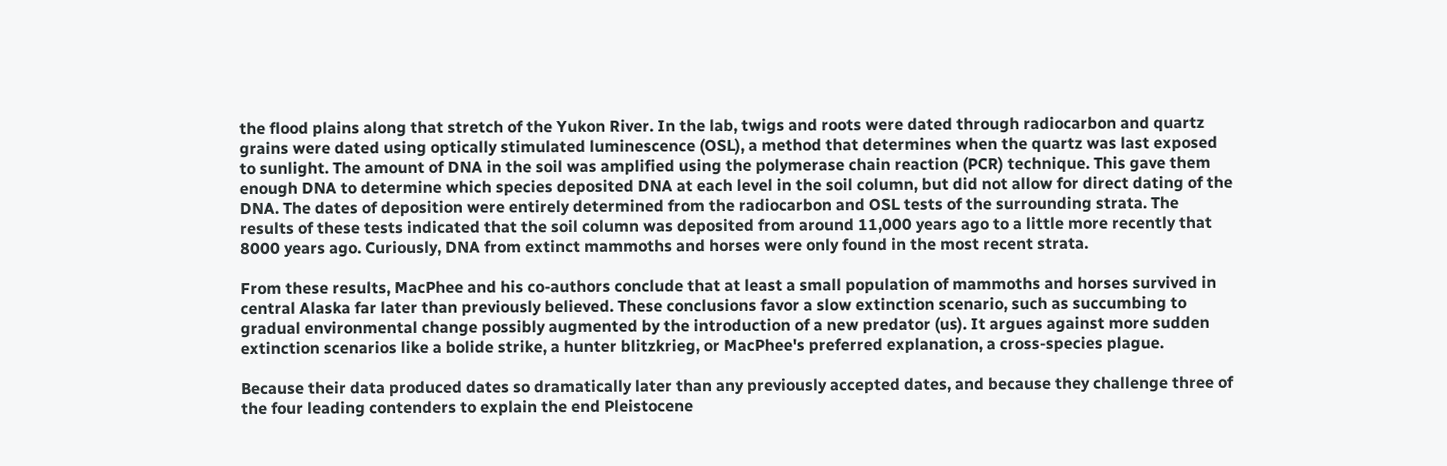the flood plains along that stretch of the Yukon River. In the lab, twigs and roots were dated through radiocarbon and quartz grains were dated using optically stimulated luminescence (OSL), a method that determines when the quartz was last exposed to sunlight. The amount of DNA in the soil was amplified using the polymerase chain reaction (PCR) technique. This gave them enough DNA to determine which species deposited DNA at each level in the soil column, but did not allow for direct dating of the DNA. The dates of deposition were entirely determined from the radiocarbon and OSL tests of the surrounding strata. The results of these tests indicated that the soil column was deposited from around 11,000 years ago to a little more recently that 8000 years ago. Curiously, DNA from extinct mammoths and horses were only found in the most recent strata.

From these results, MacPhee and his co-authors conclude that at least a small population of mammoths and horses survived in central Alaska far later than previously believed. These conclusions favor a slow extinction scenario, such as succumbing to gradual environmental change possibly augmented by the introduction of a new predator (us). It argues against more sudden extinction scenarios like a bolide strike, a hunter blitzkrieg, or MacPhee's preferred explanation, a cross-species plague.

Because their data produced dates so dramatically later than any previously accepted dates, and because they challenge three of the four leading contenders to explain the end Pleistocene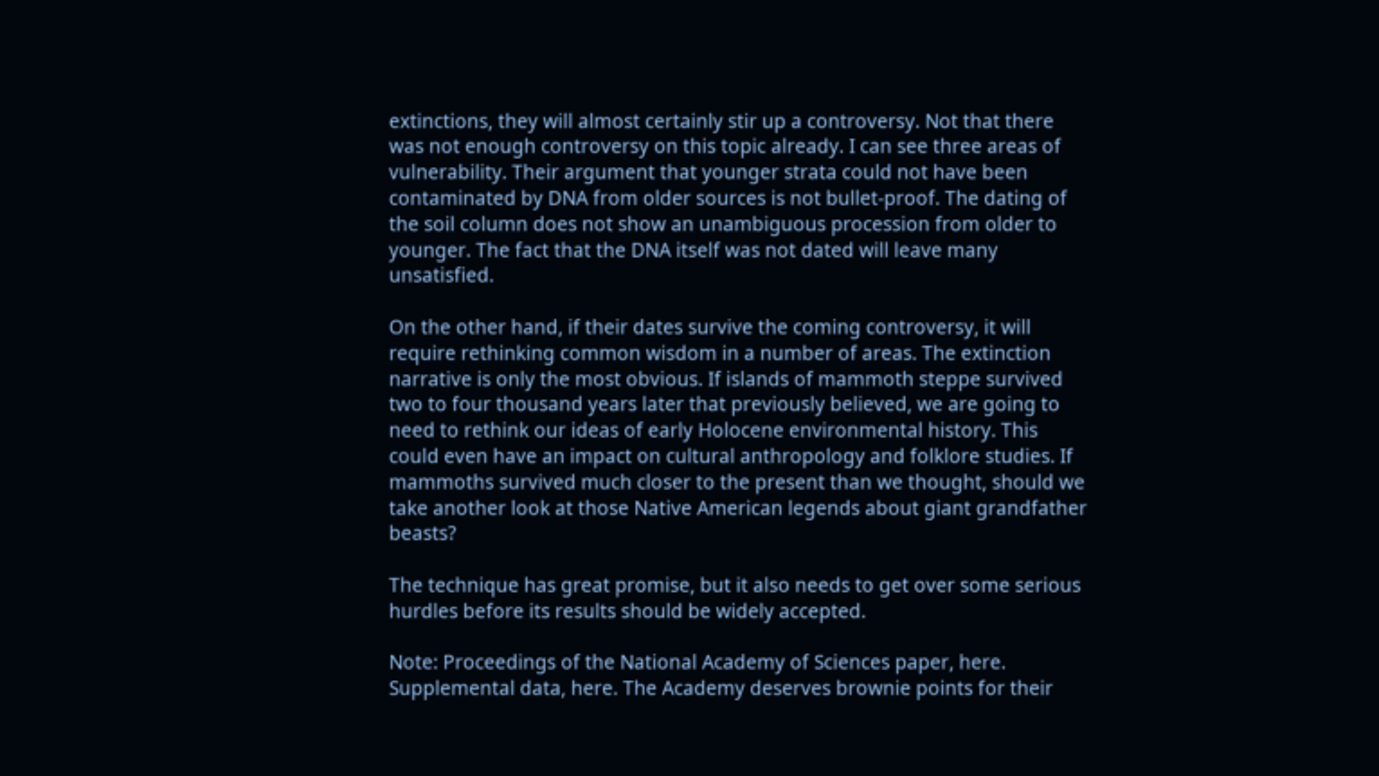extinctions, they will almost certainly stir up a controversy. Not that there was not enough controversy on this topic already. I can see three areas of vulnerability. Their argument that younger strata could not have been contaminated by DNA from older sources is not bullet-proof. The dating of the soil column does not show an unambiguous procession from older to younger. The fact that the DNA itself was not dated will leave many unsatisfied.

On the other hand, if their dates survive the coming controversy, it will require rethinking common wisdom in a number of areas. The extinction narrative is only the most obvious. If islands of mammoth steppe survived two to four thousand years later that previously believed, we are going to need to rethink our ideas of early Holocene environmental history. This could even have an impact on cultural anthropology and folklore studies. If mammoths survived much closer to the present than we thought, should we take another look at those Native American legends about giant grandfather beasts?

The technique has great promise, but it also needs to get over some serious hurdles before its results should be widely accepted.

Note: Proceedings of the National Academy of Sciences paper, here. Supplemental data, here. The Academy deserves brownie points for their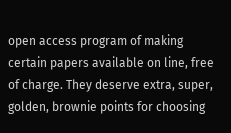open access program of making certain papers available on line, free of charge. They deserve extra, super, golden, brownie points for choosing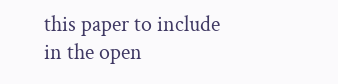this paper to include in the open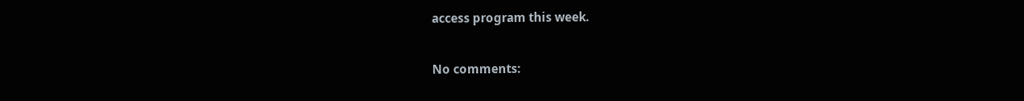access program this week.

No comments: